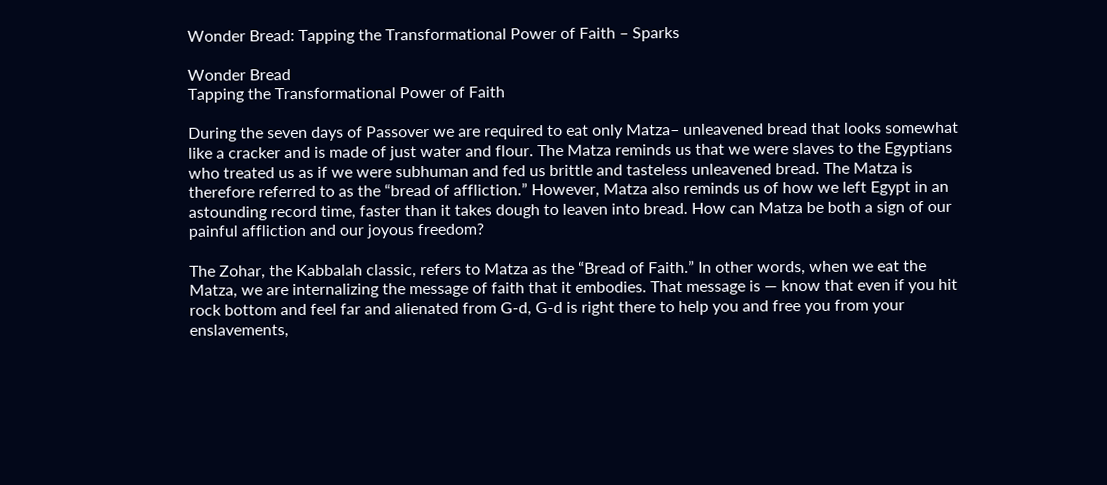Wonder Bread: Tapping the Transformational Power of Faith – Sparks

Wonder Bread
Tapping the Transformational Power of Faith

During the seven days of Passover we are required to eat only Matza– unleavened bread that looks somewhat like a cracker and is made of just water and flour. The Matza reminds us that we were slaves to the Egyptians who treated us as if we were subhuman and fed us brittle and tasteless unleavened bread. The Matza is therefore referred to as the “bread of affliction.” However, Matza also reminds us of how we left Egypt in an astounding record time, faster than it takes dough to leaven into bread. How can Matza be both a sign of our painful affliction and our joyous freedom?

The Zohar, the Kabbalah classic, refers to Matza as the “Bread of Faith.” In other words, when we eat the Matza, we are internalizing the message of faith that it embodies. That message is — know that even if you hit rock bottom and feel far and alienated from G-d, G-d is right there to help you and free you from your enslavements,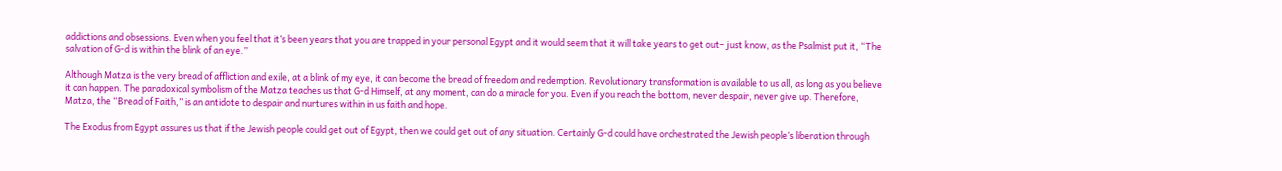addictions and obsessions. Even when you feel that it’s been years that you are trapped in your personal Egypt and it would seem that it will take years to get out– just know, as the Psalmist put it, “The salvation of G-d is within the blink of an eye.”

Although Matza is the very bread of affliction and exile, at a blink of my eye, it can become the bread of freedom and redemption. Revolutionary transformation is available to us all, as long as you believe it can happen. The paradoxical symbolism of the Matza teaches us that G-d Himself, at any moment, can do a miracle for you. Even if you reach the bottom, never despair, never give up. Therefore, Matza, the “Bread of Faith,” is an antidote to despair and nurtures within in us faith and hope.

The Exodus from Egypt assures us that if the Jewish people could get out of Egypt, then we could get out of any situation. Certainly G-d could have orchestrated the Jewish people’s liberation through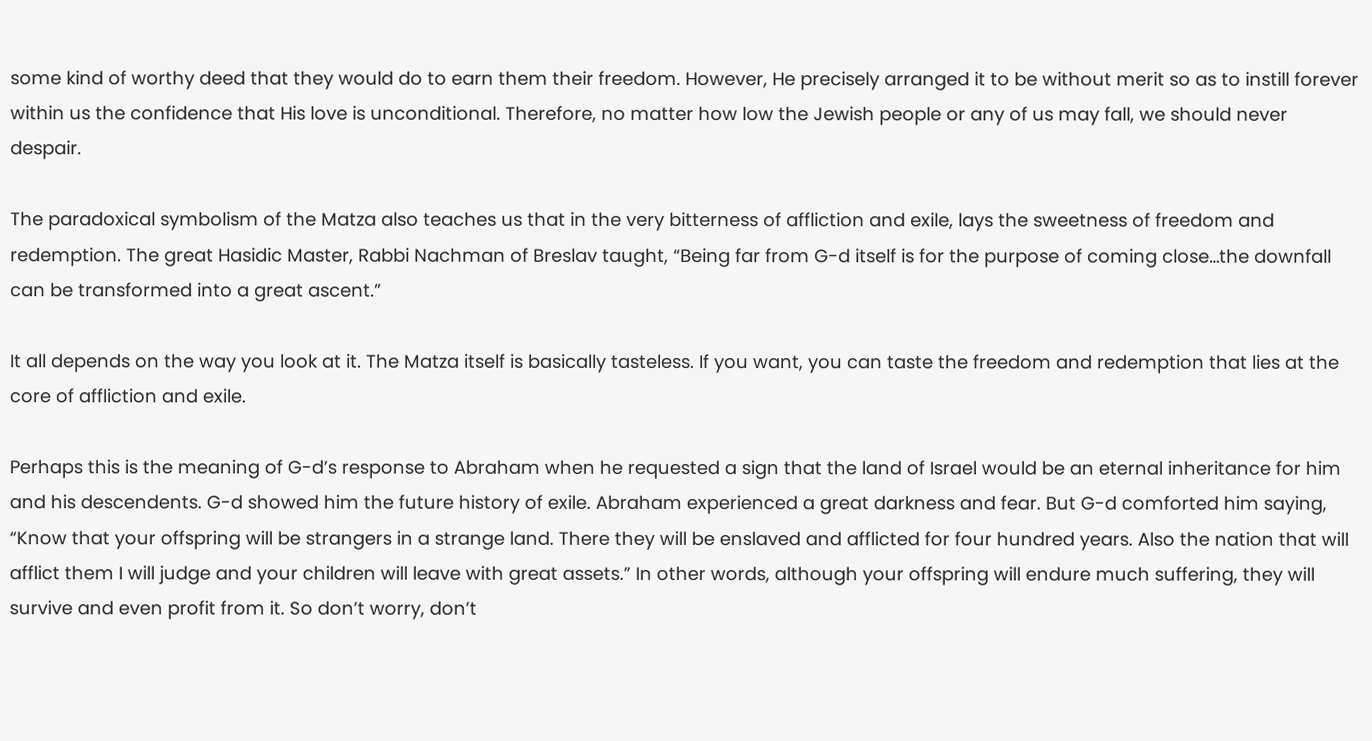some kind of worthy deed that they would do to earn them their freedom. However, He precisely arranged it to be without merit so as to instill forever within us the confidence that His love is unconditional. Therefore, no matter how low the Jewish people or any of us may fall, we should never despair.

The paradoxical symbolism of the Matza also teaches us that in the very bitterness of affliction and exile, lays the sweetness of freedom and redemption. The great Hasidic Master, Rabbi Nachman of Breslav taught, “Being far from G-d itself is for the purpose of coming close…the downfall can be transformed into a great ascent.”

It all depends on the way you look at it. The Matza itself is basically tasteless. If you want, you can taste the freedom and redemption that lies at the core of affliction and exile.

Perhaps this is the meaning of G-d’s response to Abraham when he requested a sign that the land of Israel would be an eternal inheritance for him and his descendents. G-d showed him the future history of exile. Abraham experienced a great darkness and fear. But G-d comforted him saying, “Know that your offspring will be strangers in a strange land. There they will be enslaved and afflicted for four hundred years. Also the nation that will afflict them I will judge and your children will leave with great assets.” In other words, although your offspring will endure much suffering, they will survive and even profit from it. So don’t worry, don’t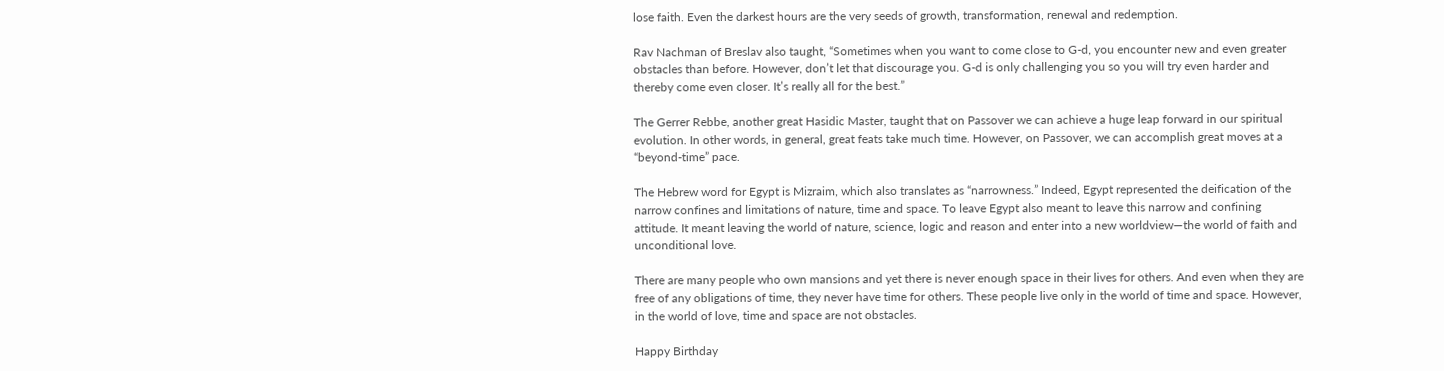lose faith. Even the darkest hours are the very seeds of growth, transformation, renewal and redemption.

Rav Nachman of Breslav also taught, “Sometimes when you want to come close to G-d, you encounter new and even greater obstacles than before. However, don’t let that discourage you. G-d is only challenging you so you will try even harder and thereby come even closer. It’s really all for the best.”

The Gerrer Rebbe, another great Hasidic Master, taught that on Passover we can achieve a huge leap forward in our spiritual evolution. In other words, in general, great feats take much time. However, on Passover, we can accomplish great moves at a “beyond-time” pace.

The Hebrew word for Egypt is Mizraim, which also translates as “narrowness.” Indeed, Egypt represented the deification of the narrow confines and limitations of nature, time and space. To leave Egypt also meant to leave this narrow and confining attitude. It meant leaving the world of nature, science, logic and reason and enter into a new worldview—the world of faith and unconditional love.

There are many people who own mansions and yet there is never enough space in their lives for others. And even when they are free of any obligations of time, they never have time for others. These people live only in the world of time and space. However, in the world of love, time and space are not obstacles.

Happy Birthday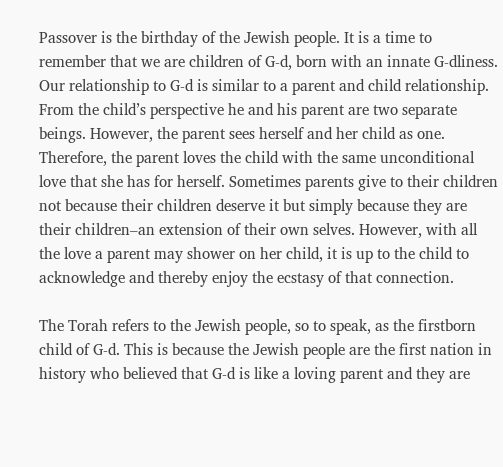Passover is the birthday of the Jewish people. It is a time to remember that we are children of G-d, born with an innate G-dliness. Our relationship to G-d is similar to a parent and child relationship. From the child’s perspective he and his parent are two separate beings. However, the parent sees herself and her child as one. Therefore, the parent loves the child with the same unconditional love that she has for herself. Sometimes parents give to their children not because their children deserve it but simply because they are their children–an extension of their own selves. However, with all the love a parent may shower on her child, it is up to the child to acknowledge and thereby enjoy the ecstasy of that connection.

The Torah refers to the Jewish people, so to speak, as the firstborn child of G-d. This is because the Jewish people are the first nation in history who believed that G-d is like a loving parent and they are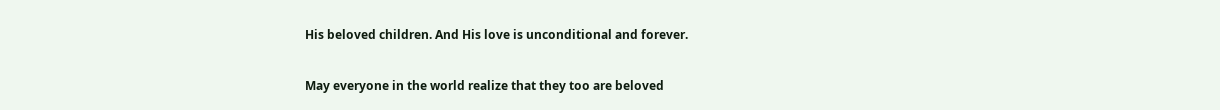His beloved children. And His love is unconditional and forever.

May everyone in the world realize that they too are beloved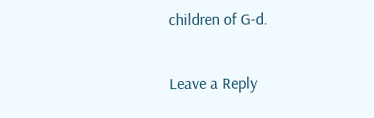children of G-d.

Leave a Reply